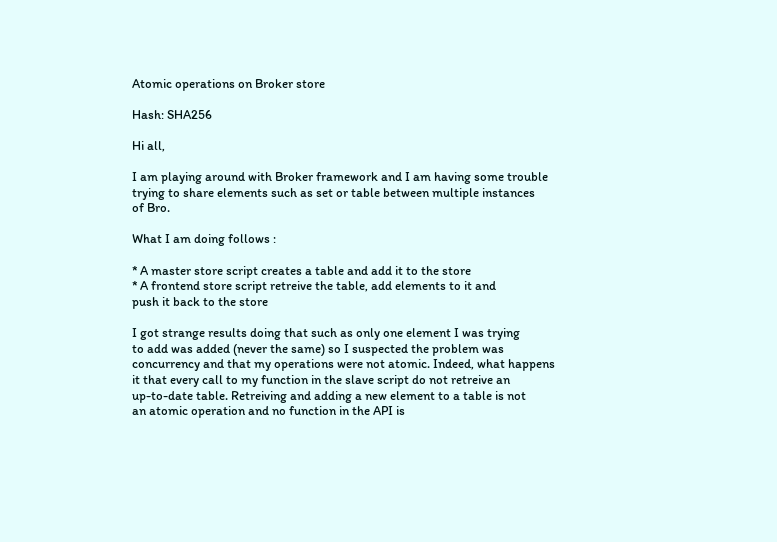Atomic operations on Broker store

Hash: SHA256

Hi all,

I am playing around with Broker framework and I am having some trouble
trying to share elements such as set or table between multiple instances
of Bro.

What I am doing follows :

* A master store script creates a table and add it to the store
* A frontend store script retreive the table, add elements to it and
push it back to the store

I got strange results doing that such as only one element I was trying
to add was added (never the same) so I suspected the problem was
concurrency and that my operations were not atomic. Indeed, what happens
it that every call to my function in the slave script do not retreive an
up-to-date table. Retreiving and adding a new element to a table is not
an atomic operation and no function in the API is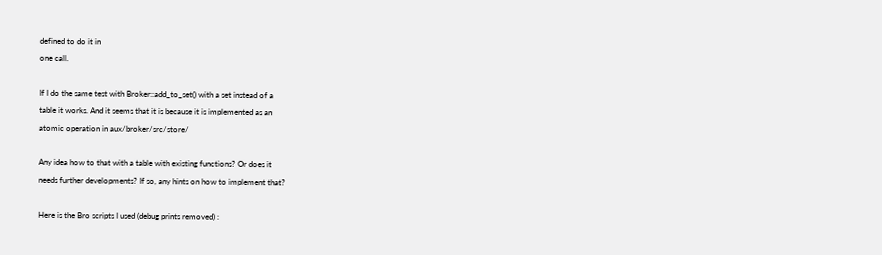defined to do it in
one call.

If I do the same test with Broker::add_to_set() with a set instead of a
table it works. And it seems that it is because it is implemented as an
atomic operation in aux/broker/src/store/

Any idea how to that with a table with existing functions? Or does it
needs further developments? If so, any hints on how to implement that?

Here is the Bro scripts I used (debug prints removed) :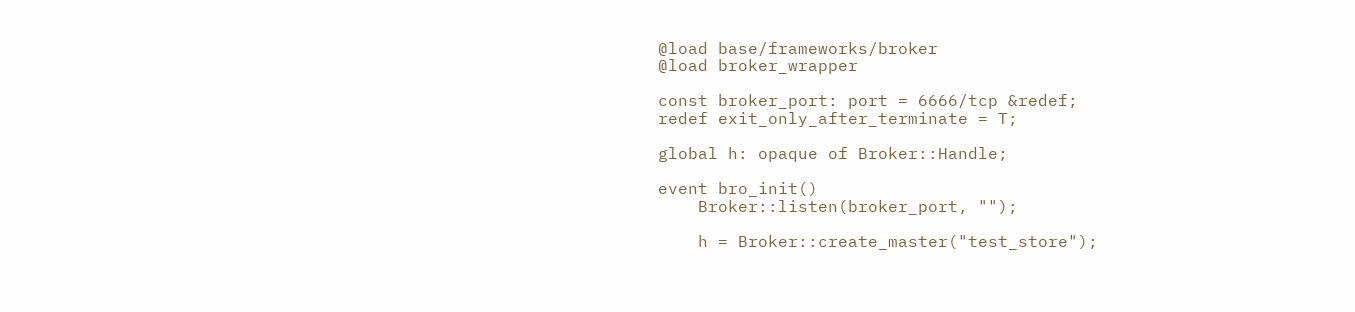@load base/frameworks/broker
@load broker_wrapper

const broker_port: port = 6666/tcp &redef;
redef exit_only_after_terminate = T;

global h: opaque of Broker::Handle;

event bro_init()
    Broker::listen(broker_port, "");

    h = Broker::create_master("test_store");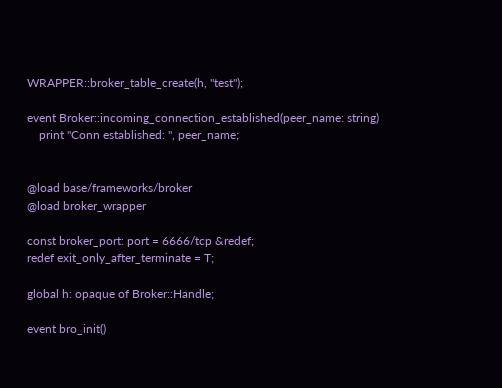WRAPPER::broker_table_create(h, "test");

event Broker::incoming_connection_established(peer_name: string)
    print "Conn established: ", peer_name;


@load base/frameworks/broker
@load broker_wrapper

const broker_port: port = 6666/tcp &redef;
redef exit_only_after_terminate = T;

global h: opaque of Broker::Handle;

event bro_init()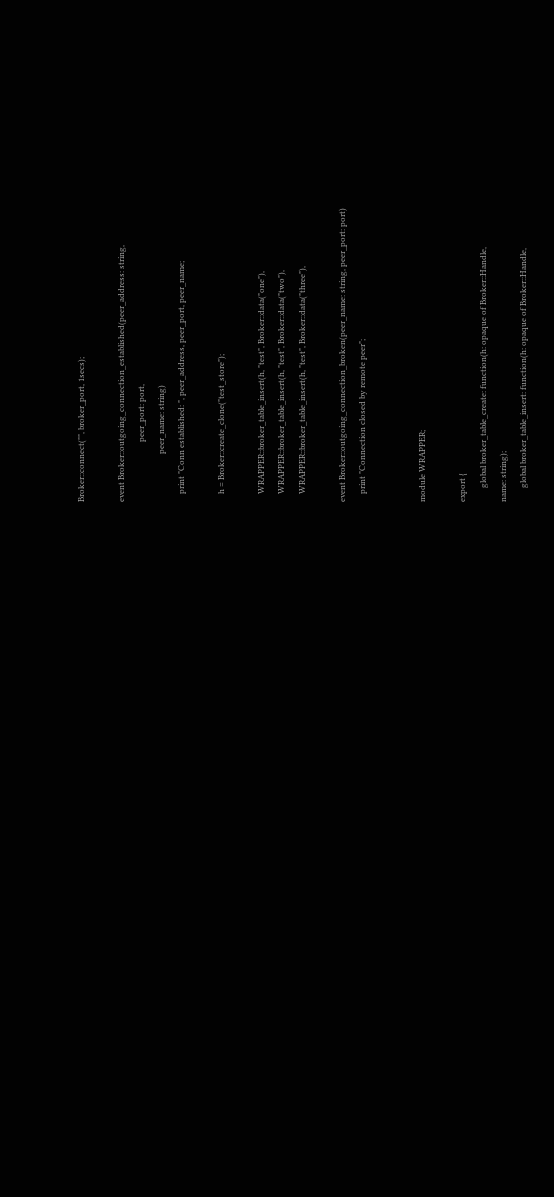Broker::connect("", broker_port, 1secs);

event Broker::outgoing_connection_established(peer_address: string,
                              peer_port: port,
                        peer_name: string)
    print "Conn established: ", peer_address, peer_port, peer_name;

    h = Broker::create_clone("test_store");

    WRAPPER::broker_table_insert(h, "test", Broker::data("one"),
    WRAPPER::broker_table_insert(h, "test", Broker::data("two"),
    WRAPPER::broker_table_insert(h, "test", Broker::data("three"),

event Broker::outgoing_connection_broken(peer_name: string, peer_port: port)
    print "Connection closed by remote peer";


module WRAPPER;

export {
       global broker_table_create: function(h: opaque of Broker::Handle,
name: string);
       global broker_table_insert: function(h: opaque of Broker::Handle,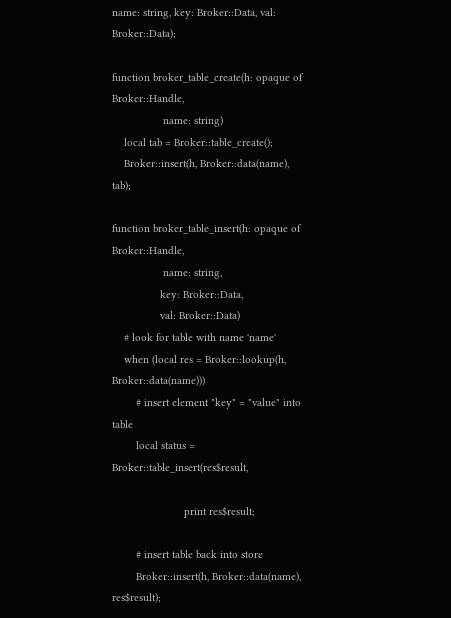name: string, key: Broker::Data, val: Broker::Data);

function broker_table_create(h: opaque of Broker::Handle,
                 name: string)
    local tab = Broker::table_create();
    Broker::insert(h, Broker::data(name), tab);

function broker_table_insert(h: opaque of Broker::Handle,
                 name: string,
                key: Broker::Data,
                val: Broker::Data)
    # look for table with name 'name'
    when (local res = Broker::lookup(h, Broker::data(name)))
        # insert element "key" = "value" into table
        local status = Broker::table_insert(res$result,

                        print res$result;

        # insert table back into store
        Broker::insert(h, Broker::data(name), res$result);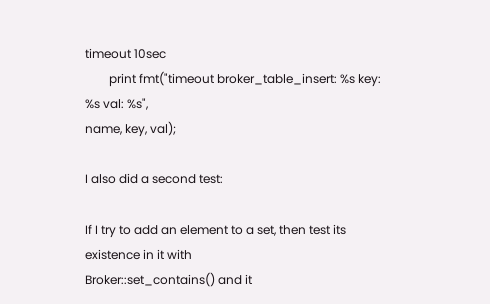timeout 10sec
        print fmt("timeout broker_table_insert: %s key: %s val: %s",
name, key, val);

I also did a second test:

If I try to add an element to a set, then test its existence in it with
Broker::set_contains() and it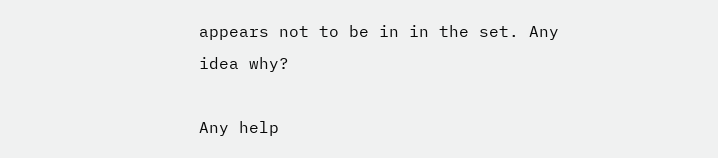appears not to be in in the set. Any idea why?

Any help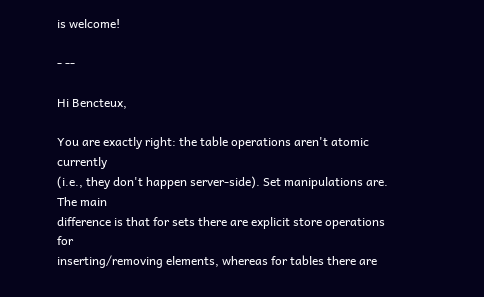is welcome!

- --

Hi Bencteux,

You are exactly right: the table operations aren't atomic currently
(i.e., they don't happen server-side). Set manipulations are. The main
difference is that for sets there are explicit store operations for
inserting/removing elements, whereas for tables there are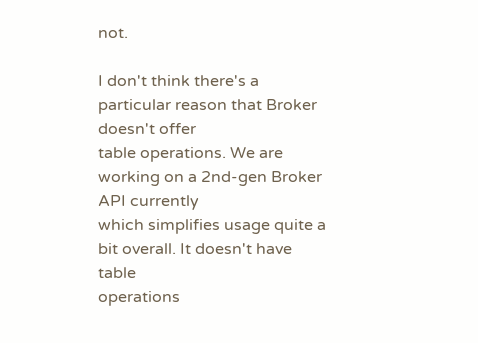not.

I don't think there's a particular reason that Broker doesn't offer
table operations. We are working on a 2nd-gen Broker API currently
which simplifies usage quite a bit overall. It doesn't have table
operations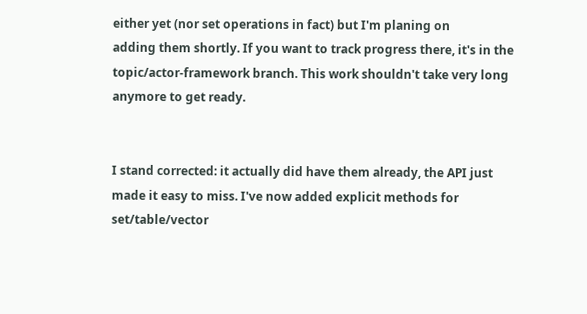either yet (nor set operations in fact) but I'm planing on
adding them shortly. If you want to track progress there, it's in the
topic/actor-framework branch. This work shouldn't take very long
anymore to get ready.


I stand corrected: it actually did have them already, the API just
made it easy to miss. I've now added explicit methods for
set/table/vector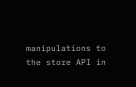manipulations to the store API in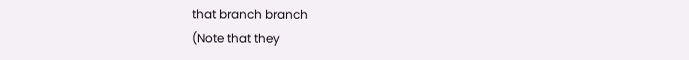that branch branch
(Note that they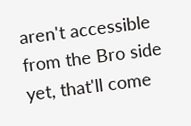aren't accessible from the Bro side yet, that'll come